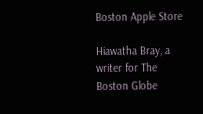Boston Apple Store

Hiawatha Bray, a writer for The Boston Globe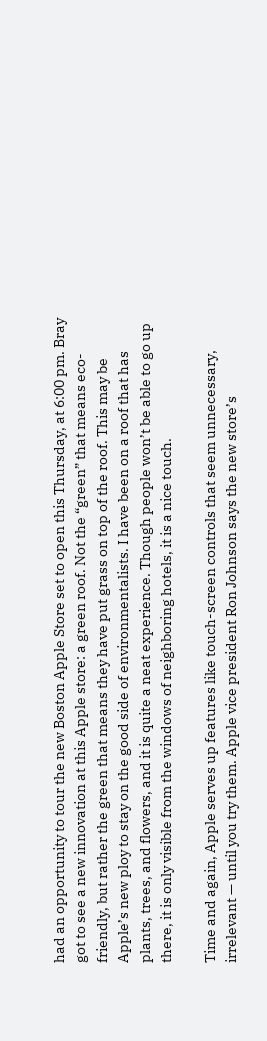had an opportunity to tour the new Boston Apple Store set to open this Thursday, at 6:00 pm. Bray got to see a new innovation at this Apple store: a green roof. Not the “green” that means eco-friendly, but rather the green that means they have put grass on top of the roof. This may be Apple’s new ploy to stay on the good side of environmentalists. I have been on a roof that has plants, trees, and flowers, and it is quite a neat experience. Though people won’t be able to go up there, it is only visible from the windows of neighboring hotels, it is a nice touch.

Time and again, Apple serves up features like touch-screen controls that seem unnecessary, irrelevant — until you try them. Apple vice president Ron Johnson says the new store’s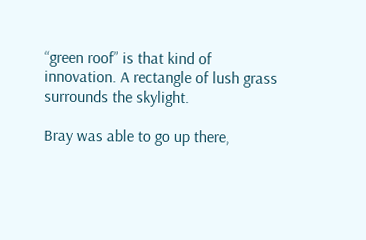“green roof” is that kind of innovation. A rectangle of lush grass surrounds the skylight.

Bray was able to go up there,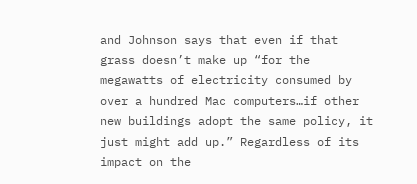and Johnson says that even if that grass doesn’t make up “for the megawatts of electricity consumed by over a hundred Mac computers…if other new buildings adopt the same policy, it just might add up.” Regardless of its impact on the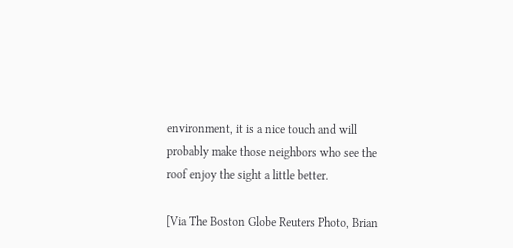environment, it is a nice touch and will probably make those neighbors who see the roof enjoy the sight a little better.

[Via The Boston Globe Reuters Photo, Brian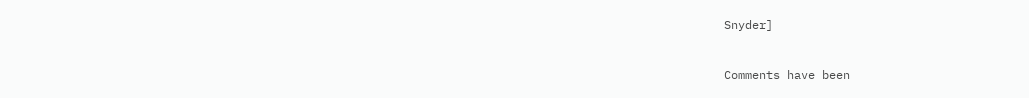Snyder]


Comments have been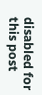disabled for this post